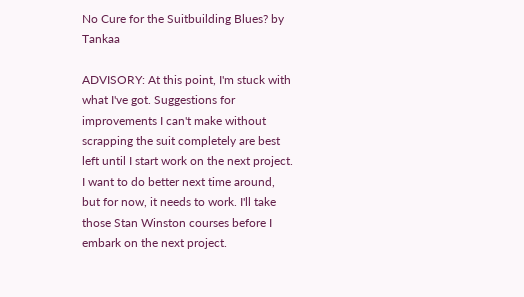No Cure for the Suitbuilding Blues? by Tankaa

ADVISORY: At this point, I'm stuck with what I've got. Suggestions for improvements I can't make without scrapping the suit completely are best left until I start work on the next project. I want to do better next time around, but for now, it needs to work. I'll take those Stan Winston courses before I embark on the next project.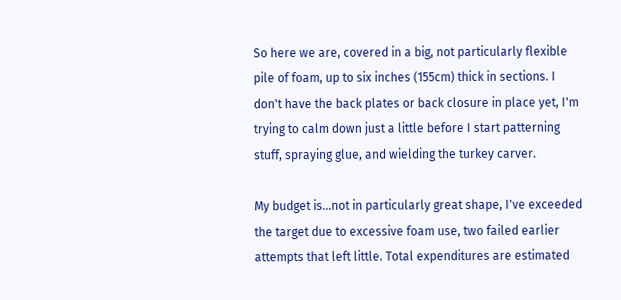So here we are, covered in a big, not particularly flexible pile of foam, up to six inches (155cm) thick in sections. I don't have the back plates or back closure in place yet, I'm trying to calm down just a little before I start patterning stuff, spraying glue, and wielding the turkey carver.

My budget is...not in particularly great shape, I've exceeded the target due to excessive foam use, two failed earlier attempts that left little. Total expenditures are estimated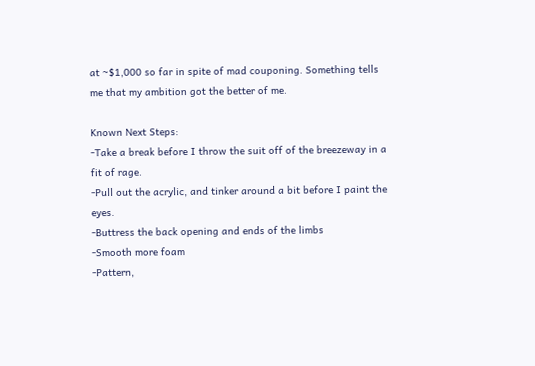at ~$1,000 so far in spite of mad couponing. Something tells me that my ambition got the better of me.

Known Next Steps:
-Take a break before I throw the suit off of the breezeway in a fit of rage.
-Pull out the acrylic, and tinker around a bit before I paint the eyes.
-Buttress the back opening and ends of the limbs
-Smooth more foam
-Pattern,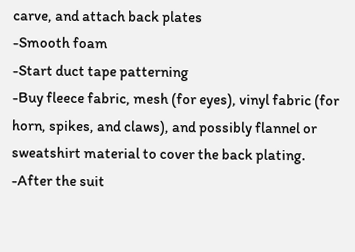carve, and attach back plates
-Smooth foam
-Start duct tape patterning
-Buy fleece fabric, mesh (for eyes), vinyl fabric (for horn, spikes, and claws), and possibly flannel or sweatshirt material to cover the back plating.
-After the suit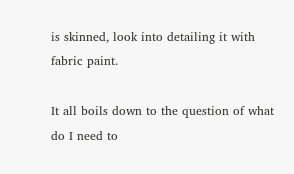is skinned, look into detailing it with fabric paint.

It all boils down to the question of what do I need to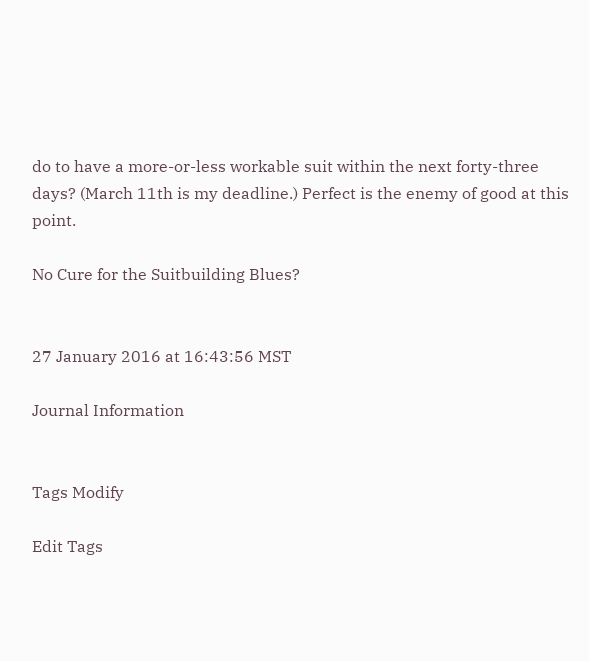do to have a more-or-less workable suit within the next forty-three days? (March 11th is my deadline.) Perfect is the enemy of good at this point.

No Cure for the Suitbuilding Blues?


27 January 2016 at 16:43:56 MST

Journal Information


Tags Modify

Edit Tags